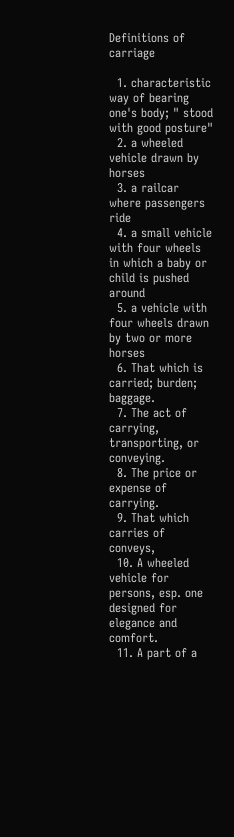Definitions of carriage

  1. characteristic way of bearing one's body; " stood with good posture"
  2. a wheeled vehicle drawn by horses
  3. a railcar where passengers ride
  4. a small vehicle with four wheels in which a baby or child is pushed around
  5. a vehicle with four wheels drawn by two or more horses
  6. That which is carried; burden; baggage.
  7. The act of carrying, transporting, or conveying.
  8. The price or expense of carrying.
  9. That which carries of conveys,
  10. A wheeled vehicle for persons, esp. one designed for elegance and comfort.
  11. A part of a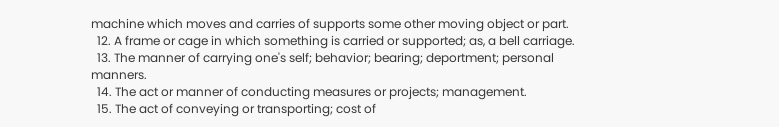machine which moves and carries of supports some other moving object or part.
  12. A frame or cage in which something is carried or supported; as, a bell carriage.
  13. The manner of carrying one's self; behavior; bearing; deportment; personal manners.
  14. The act or manner of conducting measures or projects; management.
  15. The act of conveying or transporting; cost of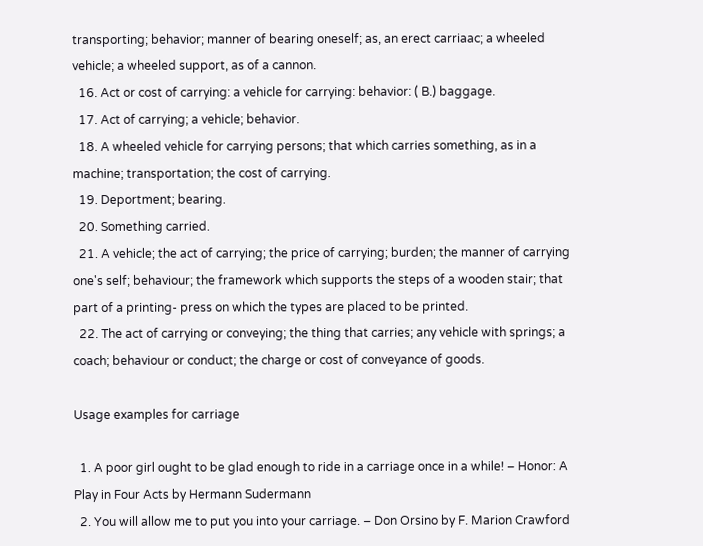transporting; behavior; manner of bearing oneself; as, an erect carriaac; a wheeled vehicle; a wheeled support, as of a cannon.
  16. Act or cost of carrying: a vehicle for carrying: behavior: ( B.) baggage.
  17. Act of carrying; a vehicle; behavior.
  18. A wheeled vehicle for carrying persons; that which carries something, as in a machine; transportation; the cost of carrying.
  19. Deportment; bearing.
  20. Something carried.
  21. A vehicle; the act of carrying; the price of carrying; burden; the manner of carrying one's self; behaviour; the framework which supports the steps of a wooden stair; that part of a printing- press on which the types are placed to be printed.
  22. The act of carrying or conveying; the thing that carries; any vehicle with springs; a coach; behaviour or conduct; the charge or cost of conveyance of goods.

Usage examples for carriage

  1. A poor girl ought to be glad enough to ride in a carriage once in a while! – Honor: A Play in Four Acts by Hermann Sudermann
  2. You will allow me to put you into your carriage. – Don Orsino by F. Marion Crawford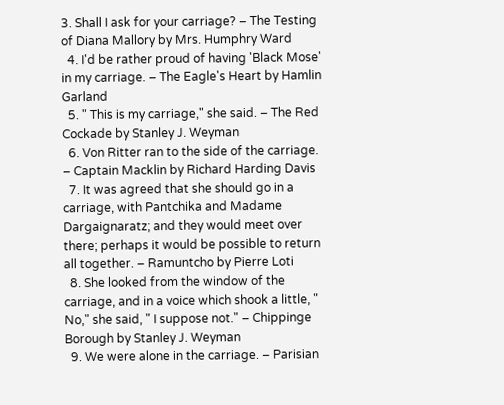3. Shall I ask for your carriage? – The Testing of Diana Mallory by Mrs. Humphry Ward
  4. I'd be rather proud of having 'Black Mose' in my carriage. – The Eagle's Heart by Hamlin Garland
  5. " This is my carriage," she said. – The Red Cockade by Stanley J. Weyman
  6. Von Ritter ran to the side of the carriage. – Captain Macklin by Richard Harding Davis
  7. It was agreed that she should go in a carriage, with Pantchika and Madame Dargaignaratz; and they would meet over there; perhaps it would be possible to return all together. – Ramuntcho by Pierre Loti
  8. She looked from the window of the carriage, and in a voice which shook a little, " No," she said, " I suppose not." – Chippinge Borough by Stanley J. Weyman
  9. We were alone in the carriage. – Parisian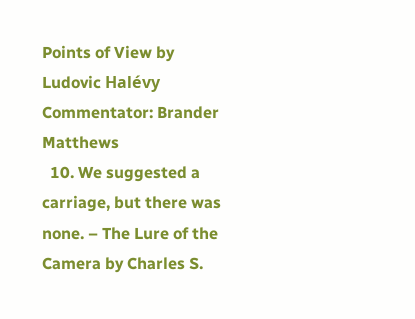Points of View by Ludovic Halévy Commentator: Brander Matthews
  10. We suggested a carriage, but there was none. – The Lure of the Camera by Charles S.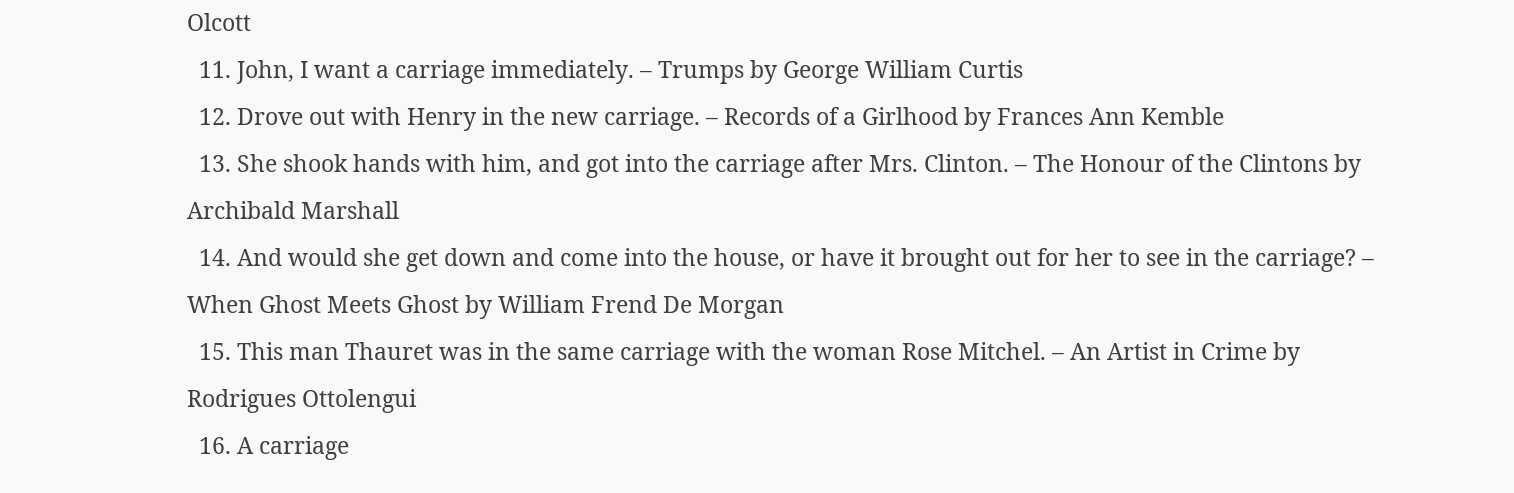Olcott
  11. John, I want a carriage immediately. – Trumps by George William Curtis
  12. Drove out with Henry in the new carriage. – Records of a Girlhood by Frances Ann Kemble
  13. She shook hands with him, and got into the carriage after Mrs. Clinton. – The Honour of the Clintons by Archibald Marshall
  14. And would she get down and come into the house, or have it brought out for her to see in the carriage? – When Ghost Meets Ghost by William Frend De Morgan
  15. This man Thauret was in the same carriage with the woman Rose Mitchel. – An Artist in Crime by Rodrigues Ottolengui
  16. A carriage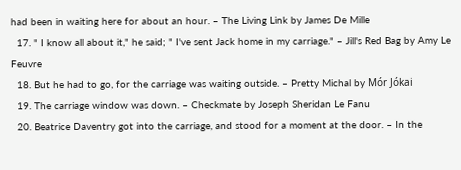had been in waiting here for about an hour. – The Living Link by James De Mille
  17. " I know all about it," he said; " I've sent Jack home in my carriage." – Jill's Red Bag by Amy Le Feuvre
  18. But he had to go, for the carriage was waiting outside. – Pretty Michal by Mór Jókai
  19. The carriage window was down. – Checkmate by Joseph Sheridan Le Fanu
  20. Beatrice Daventry got into the carriage, and stood for a moment at the door. – In the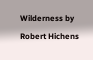Wilderness by Robert Hichens